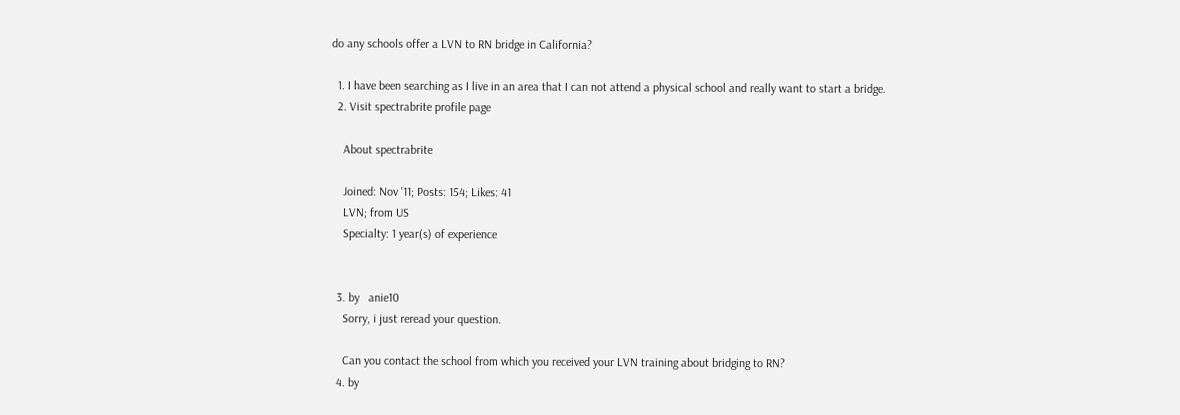do any schools offer a LVN to RN bridge in California?

  1. I have been searching as I live in an area that I can not attend a physical school and really want to start a bridge.
  2. Visit spectrabrite profile page

    About spectrabrite

    Joined: Nov '11; Posts: 154; Likes: 41
    LVN; from US
    Specialty: 1 year(s) of experience


  3. by   anie10
    Sorry, i just reread your question.

    Can you contact the school from which you received your LVN training about bridging to RN?
  4. by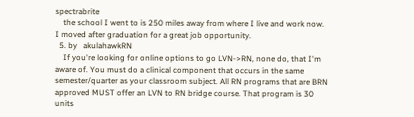spectrabrite
    the school I went to is 250 miles away from where I live and work now. I moved after graduation for a great job opportunity.
  5. by   akulahawkRN
    If you're looking for online options to go LVN->RN, none do, that I'm aware of. You must do a clinical component that occurs in the same semester/quarter as your classroom subject. All RN programs that are BRN approved MUST offer an LVN to RN bridge course. That program is 30 units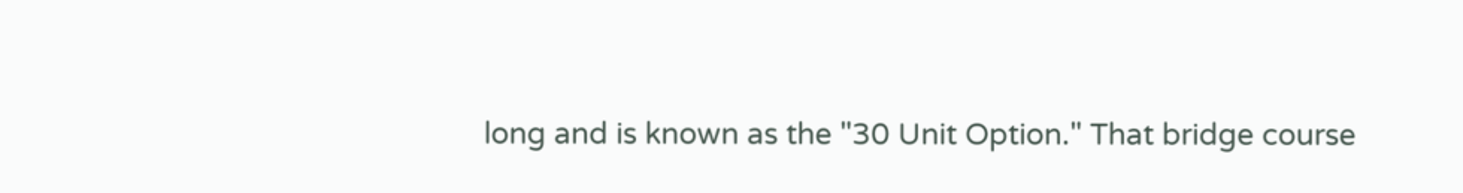long and is known as the "30 Unit Option." That bridge course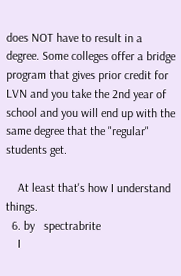does NOT have to result in a degree. Some colleges offer a bridge program that gives prior credit for LVN and you take the 2nd year of school and you will end up with the same degree that the "regular" students get.

    At least that's how I understand things.
  6. by   spectrabrite
    I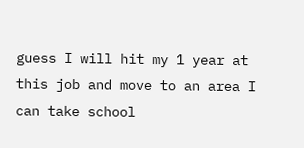guess I will hit my 1 year at this job and move to an area I can take school